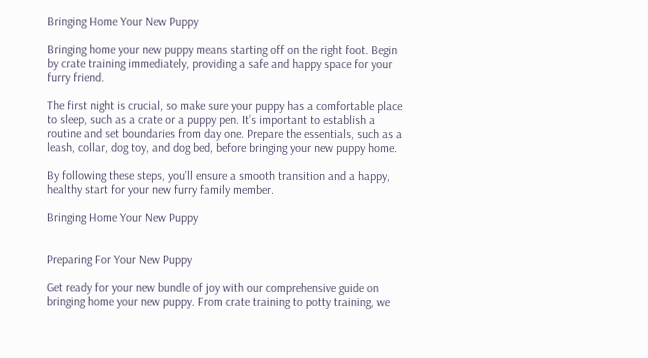Bringing Home Your New Puppy

Bringing home your new puppy means starting off on the right foot. Begin by crate training immediately, providing a safe and happy space for your furry friend.

The first night is crucial, so make sure your puppy has a comfortable place to sleep, such as a crate or a puppy pen. It’s important to establish a routine and set boundaries from day one. Prepare the essentials, such as a leash, collar, dog toy, and dog bed, before bringing your new puppy home.

By following these steps, you’ll ensure a smooth transition and a happy, healthy start for your new furry family member.

Bringing Home Your New Puppy


Preparing For Your New Puppy

Get ready for your new bundle of joy with our comprehensive guide on bringing home your new puppy. From crate training to potty training, we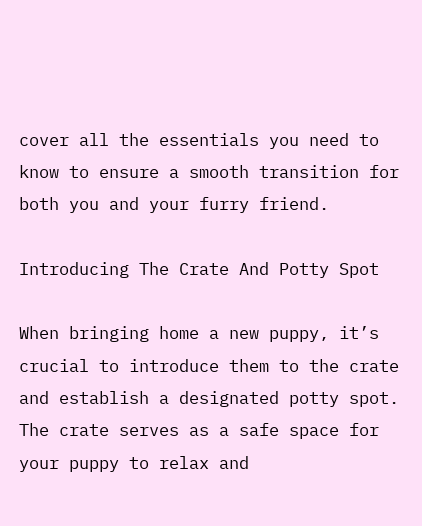cover all the essentials you need to know to ensure a smooth transition for both you and your furry friend.

Introducing The Crate And Potty Spot

When bringing home a new puppy, it’s crucial to introduce them to the crate and establish a designated potty spot. The crate serves as a safe space for your puppy to relax and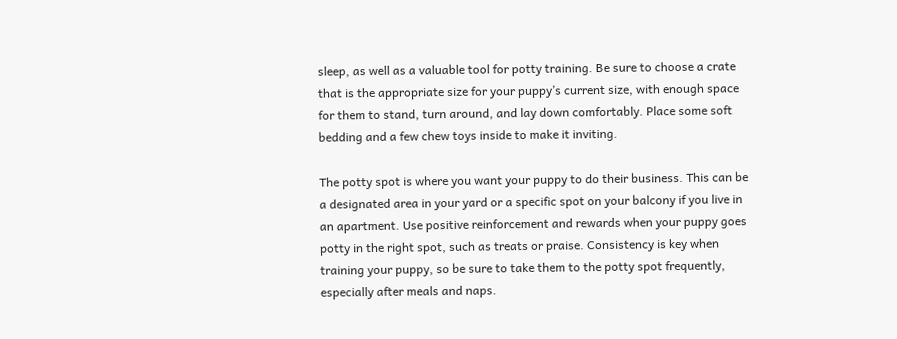sleep, as well as a valuable tool for potty training. Be sure to choose a crate that is the appropriate size for your puppy’s current size, with enough space for them to stand, turn around, and lay down comfortably. Place some soft bedding and a few chew toys inside to make it inviting.

The potty spot is where you want your puppy to do their business. This can be a designated area in your yard or a specific spot on your balcony if you live in an apartment. Use positive reinforcement and rewards when your puppy goes potty in the right spot, such as treats or praise. Consistency is key when training your puppy, so be sure to take them to the potty spot frequently, especially after meals and naps.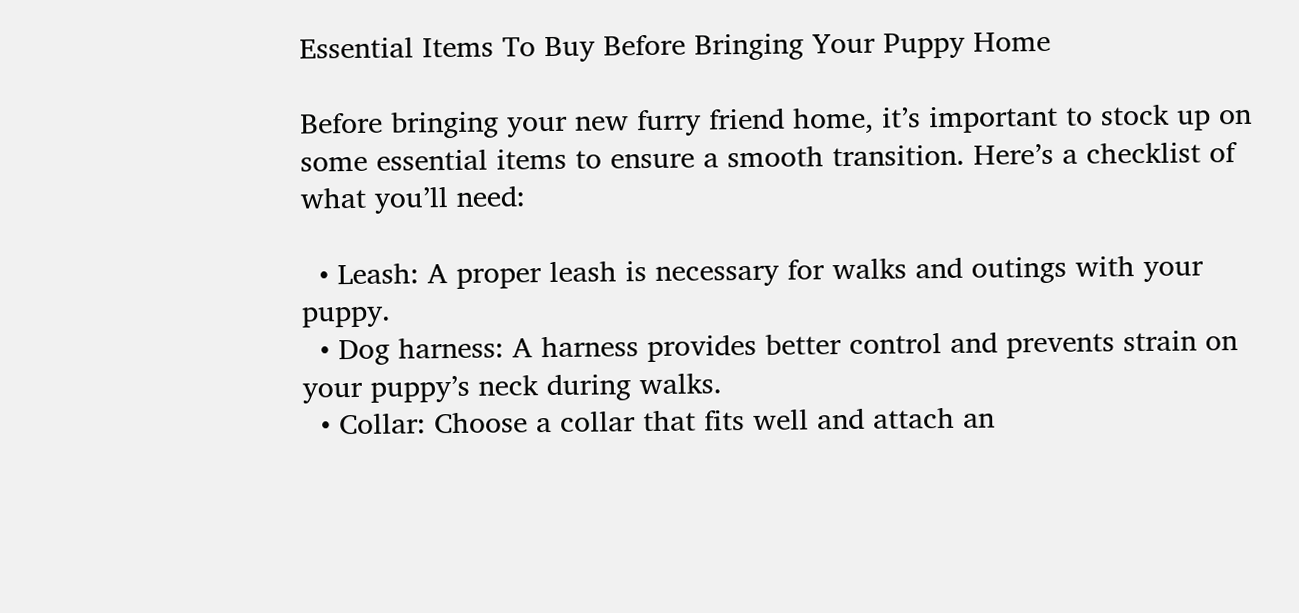Essential Items To Buy Before Bringing Your Puppy Home

Before bringing your new furry friend home, it’s important to stock up on some essential items to ensure a smooth transition. Here’s a checklist of what you’ll need:

  • Leash: A proper leash is necessary for walks and outings with your puppy.
  • Dog harness: A harness provides better control and prevents strain on your puppy’s neck during walks.
  • Collar: Choose a collar that fits well and attach an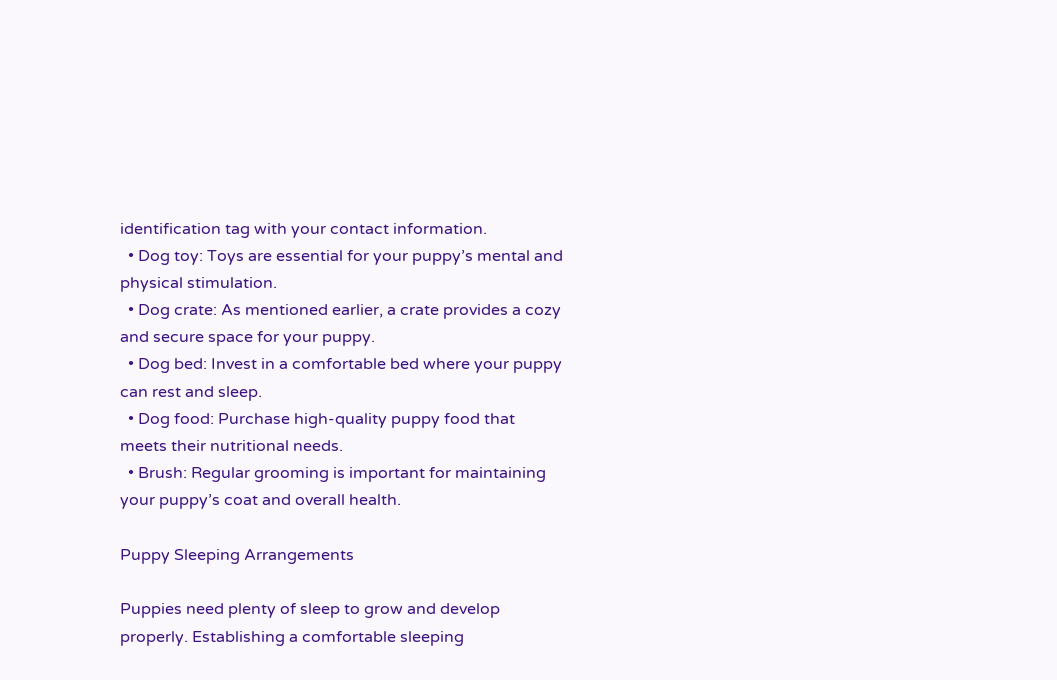identification tag with your contact information.
  • Dog toy: Toys are essential for your puppy’s mental and physical stimulation.
  • Dog crate: As mentioned earlier, a crate provides a cozy and secure space for your puppy.
  • Dog bed: Invest in a comfortable bed where your puppy can rest and sleep.
  • Dog food: Purchase high-quality puppy food that meets their nutritional needs.
  • Brush: Regular grooming is important for maintaining your puppy’s coat and overall health.

Puppy Sleeping Arrangements

Puppies need plenty of sleep to grow and develop properly. Establishing a comfortable sleeping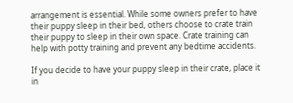arrangement is essential. While some owners prefer to have their puppy sleep in their bed, others choose to crate train their puppy to sleep in their own space. Crate training can help with potty training and prevent any bedtime accidents.

If you decide to have your puppy sleep in their crate, place it in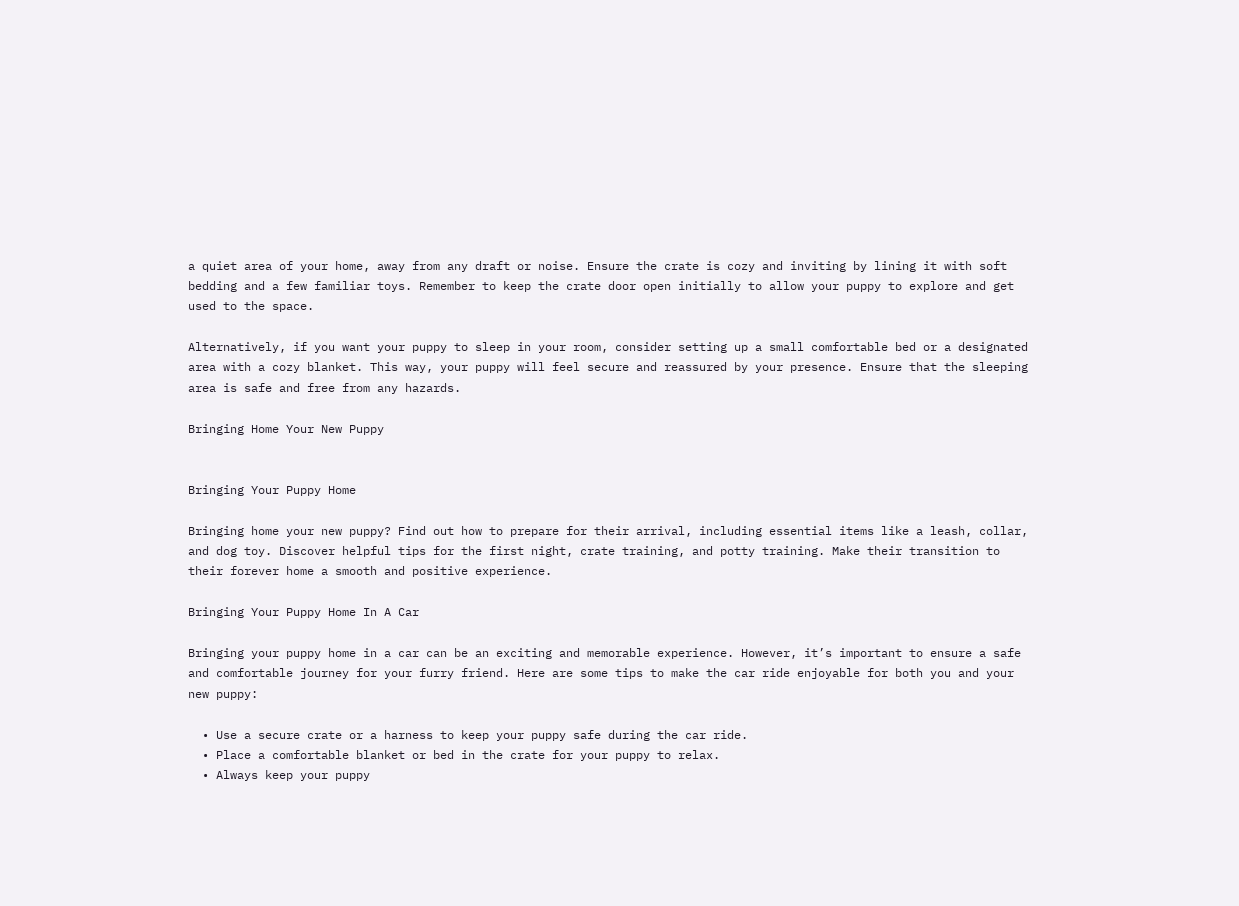a quiet area of your home, away from any draft or noise. Ensure the crate is cozy and inviting by lining it with soft bedding and a few familiar toys. Remember to keep the crate door open initially to allow your puppy to explore and get used to the space.

Alternatively, if you want your puppy to sleep in your room, consider setting up a small comfortable bed or a designated area with a cozy blanket. This way, your puppy will feel secure and reassured by your presence. Ensure that the sleeping area is safe and free from any hazards.

Bringing Home Your New Puppy


Bringing Your Puppy Home

Bringing home your new puppy? Find out how to prepare for their arrival, including essential items like a leash, collar, and dog toy. Discover helpful tips for the first night, crate training, and potty training. Make their transition to their forever home a smooth and positive experience.

Bringing Your Puppy Home In A Car

Bringing your puppy home in a car can be an exciting and memorable experience. However, it’s important to ensure a safe and comfortable journey for your furry friend. Here are some tips to make the car ride enjoyable for both you and your new puppy:

  • Use a secure crate or a harness to keep your puppy safe during the car ride.
  • Place a comfortable blanket or bed in the crate for your puppy to relax.
  • Always keep your puppy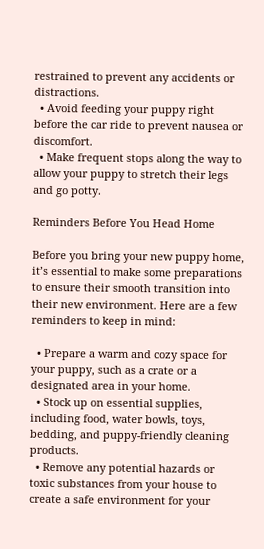restrained to prevent any accidents or distractions.
  • Avoid feeding your puppy right before the car ride to prevent nausea or discomfort.
  • Make frequent stops along the way to allow your puppy to stretch their legs and go potty.

Reminders Before You Head Home

Before you bring your new puppy home, it’s essential to make some preparations to ensure their smooth transition into their new environment. Here are a few reminders to keep in mind:

  • Prepare a warm and cozy space for your puppy, such as a crate or a designated area in your home.
  • Stock up on essential supplies, including food, water bowls, toys, bedding, and puppy-friendly cleaning products.
  • Remove any potential hazards or toxic substances from your house to create a safe environment for your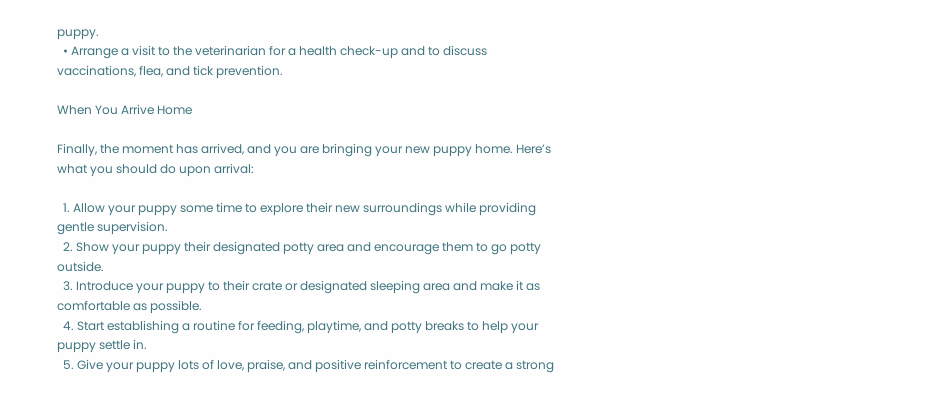puppy.
  • Arrange a visit to the veterinarian for a health check-up and to discuss vaccinations, flea, and tick prevention.

When You Arrive Home

Finally, the moment has arrived, and you are bringing your new puppy home. Here’s what you should do upon arrival:

  1. Allow your puppy some time to explore their new surroundings while providing gentle supervision.
  2. Show your puppy their designated potty area and encourage them to go potty outside.
  3. Introduce your puppy to their crate or designated sleeping area and make it as comfortable as possible.
  4. Start establishing a routine for feeding, playtime, and potty breaks to help your puppy settle in.
  5. Give your puppy lots of love, praise, and positive reinforcement to create a strong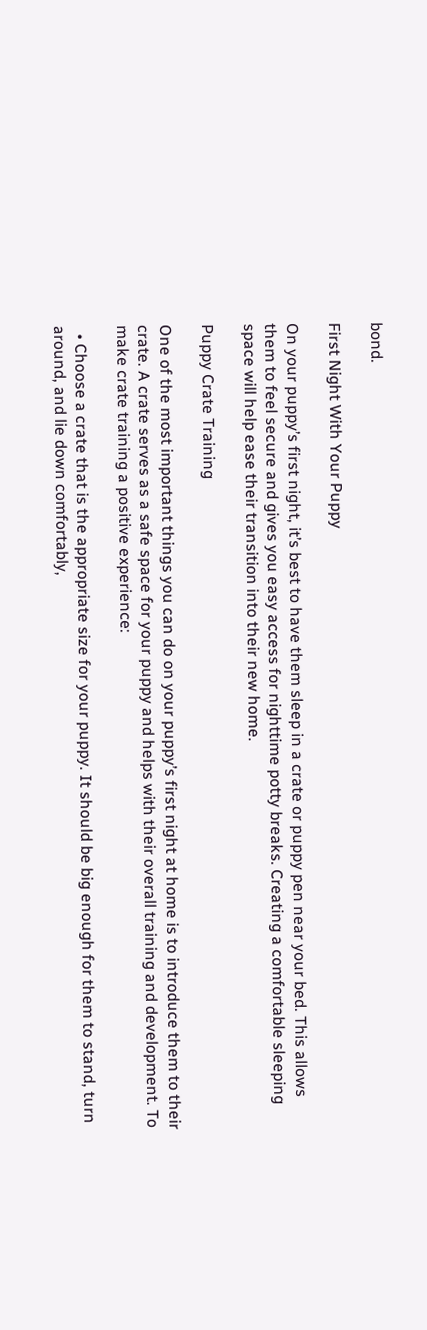bond.

First Night With Your Puppy

On your puppy’s first night, it’s best to have them sleep in a crate or puppy pen near your bed. This allows them to feel secure and gives you easy access for nighttime potty breaks. Creating a comfortable sleeping space will help ease their transition into their new home.

Puppy Crate Training

One of the most important things you can do on your puppy’s first night at home is to introduce them to their crate. A crate serves as a safe space for your puppy and helps with their overall training and development. To make crate training a positive experience:

  • Choose a crate that is the appropriate size for your puppy. It should be big enough for them to stand, turn around, and lie down comfortably,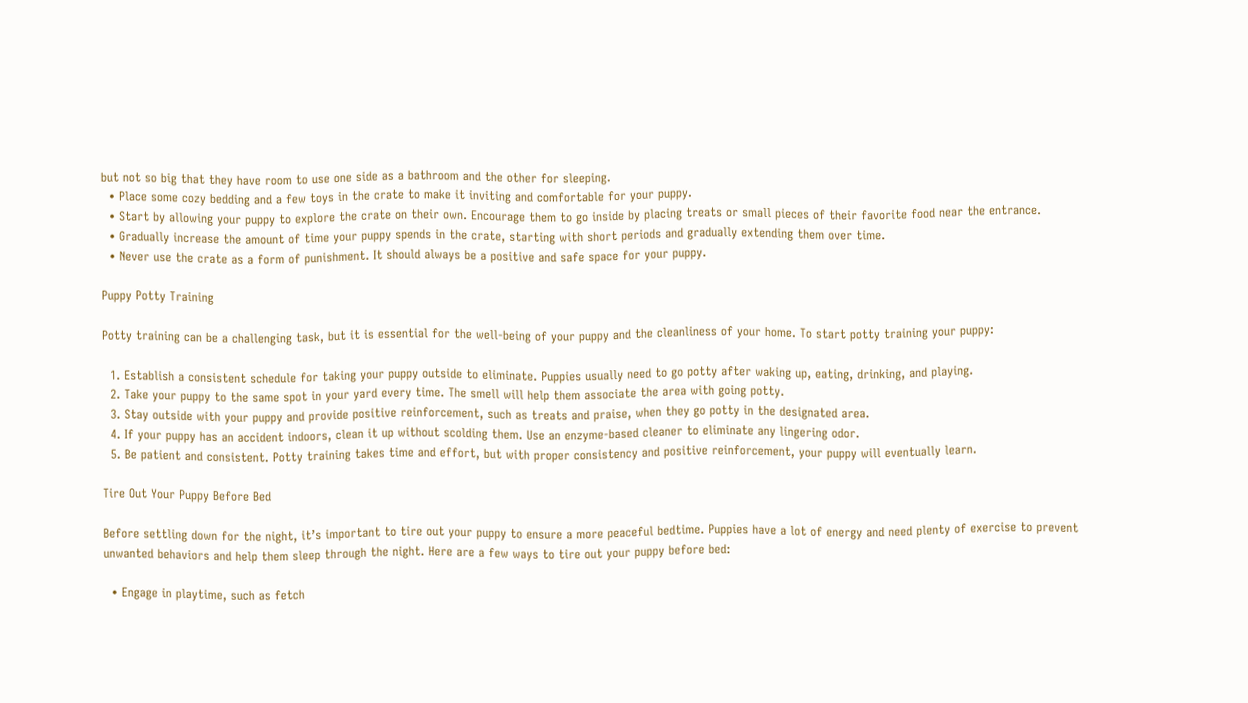but not so big that they have room to use one side as a bathroom and the other for sleeping.
  • Place some cozy bedding and a few toys in the crate to make it inviting and comfortable for your puppy.
  • Start by allowing your puppy to explore the crate on their own. Encourage them to go inside by placing treats or small pieces of their favorite food near the entrance.
  • Gradually increase the amount of time your puppy spends in the crate, starting with short periods and gradually extending them over time.
  • Never use the crate as a form of punishment. It should always be a positive and safe space for your puppy.

Puppy Potty Training

Potty training can be a challenging task, but it is essential for the well-being of your puppy and the cleanliness of your home. To start potty training your puppy:

  1. Establish a consistent schedule for taking your puppy outside to eliminate. Puppies usually need to go potty after waking up, eating, drinking, and playing.
  2. Take your puppy to the same spot in your yard every time. The smell will help them associate the area with going potty.
  3. Stay outside with your puppy and provide positive reinforcement, such as treats and praise, when they go potty in the designated area.
  4. If your puppy has an accident indoors, clean it up without scolding them. Use an enzyme-based cleaner to eliminate any lingering odor.
  5. Be patient and consistent. Potty training takes time and effort, but with proper consistency and positive reinforcement, your puppy will eventually learn.

Tire Out Your Puppy Before Bed

Before settling down for the night, it’s important to tire out your puppy to ensure a more peaceful bedtime. Puppies have a lot of energy and need plenty of exercise to prevent unwanted behaviors and help them sleep through the night. Here are a few ways to tire out your puppy before bed:

  • Engage in playtime, such as fetch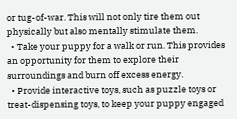or tug-of-war. This will not only tire them out physically but also mentally stimulate them.
  • Take your puppy for a walk or run. This provides an opportunity for them to explore their surroundings and burn off excess energy.
  • Provide interactive toys, such as puzzle toys or treat-dispensing toys, to keep your puppy engaged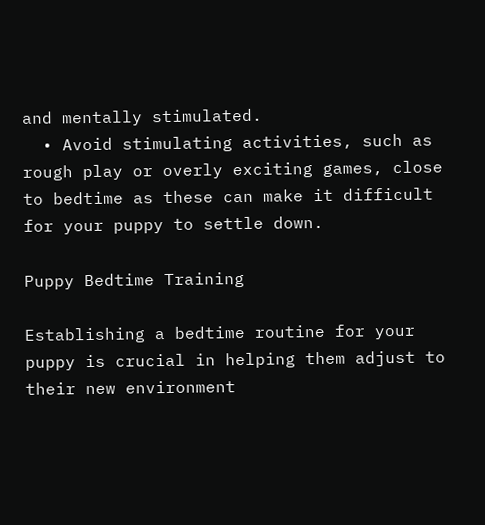and mentally stimulated.
  • Avoid stimulating activities, such as rough play or overly exciting games, close to bedtime as these can make it difficult for your puppy to settle down.

Puppy Bedtime Training

Establishing a bedtime routine for your puppy is crucial in helping them adjust to their new environment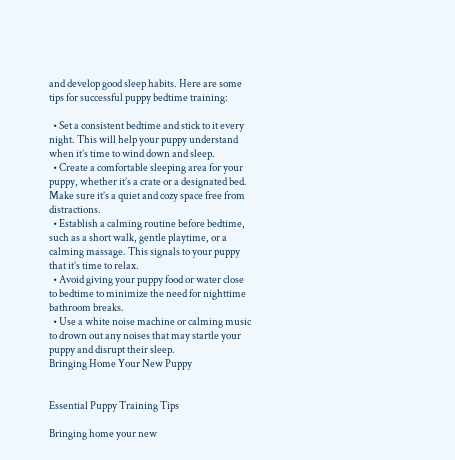and develop good sleep habits. Here are some tips for successful puppy bedtime training:

  • Set a consistent bedtime and stick to it every night. This will help your puppy understand when it’s time to wind down and sleep.
  • Create a comfortable sleeping area for your puppy, whether it’s a crate or a designated bed. Make sure it’s a quiet and cozy space free from distractions.
  • Establish a calming routine before bedtime, such as a short walk, gentle playtime, or a calming massage. This signals to your puppy that it’s time to relax.
  • Avoid giving your puppy food or water close to bedtime to minimize the need for nighttime bathroom breaks.
  • Use a white noise machine or calming music to drown out any noises that may startle your puppy and disrupt their sleep.
Bringing Home Your New Puppy


Essential Puppy Training Tips

Bringing home your new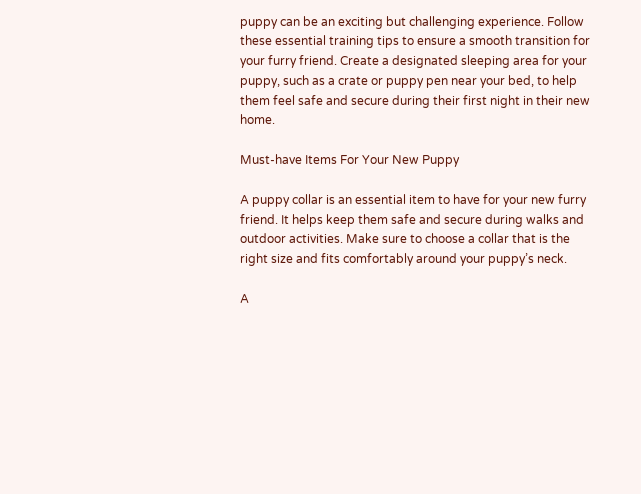puppy can be an exciting but challenging experience. Follow these essential training tips to ensure a smooth transition for your furry friend. Create a designated sleeping area for your puppy, such as a crate or puppy pen near your bed, to help them feel safe and secure during their first night in their new home.

Must-have Items For Your New Puppy

A puppy collar is an essential item to have for your new furry friend. It helps keep them safe and secure during walks and outdoor activities. Make sure to choose a collar that is the right size and fits comfortably around your puppy’s neck.

A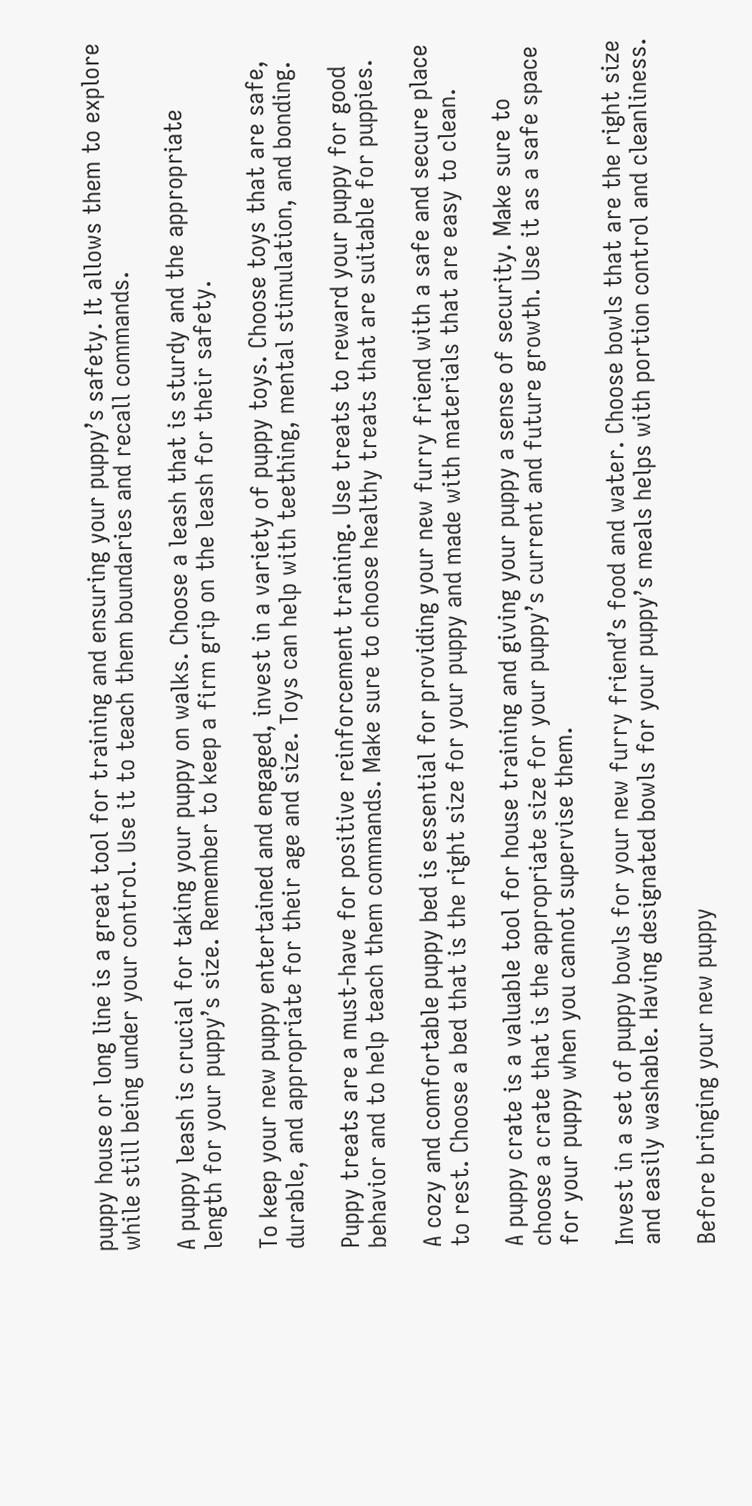puppy house or long line is a great tool for training and ensuring your puppy’s safety. It allows them to explore while still being under your control. Use it to teach them boundaries and recall commands.

A puppy leash is crucial for taking your puppy on walks. Choose a leash that is sturdy and the appropriate length for your puppy’s size. Remember to keep a firm grip on the leash for their safety.

To keep your new puppy entertained and engaged, invest in a variety of puppy toys. Choose toys that are safe, durable, and appropriate for their age and size. Toys can help with teething, mental stimulation, and bonding.

Puppy treats are a must-have for positive reinforcement training. Use treats to reward your puppy for good behavior and to help teach them commands. Make sure to choose healthy treats that are suitable for puppies.

A cozy and comfortable puppy bed is essential for providing your new furry friend with a safe and secure place to rest. Choose a bed that is the right size for your puppy and made with materials that are easy to clean.

A puppy crate is a valuable tool for house training and giving your puppy a sense of security. Make sure to choose a crate that is the appropriate size for your puppy’s current and future growth. Use it as a safe space for your puppy when you cannot supervise them.

Invest in a set of puppy bowls for your new furry friend’s food and water. Choose bowls that are the right size and easily washable. Having designated bowls for your puppy’s meals helps with portion control and cleanliness.

Before bringing your new puppy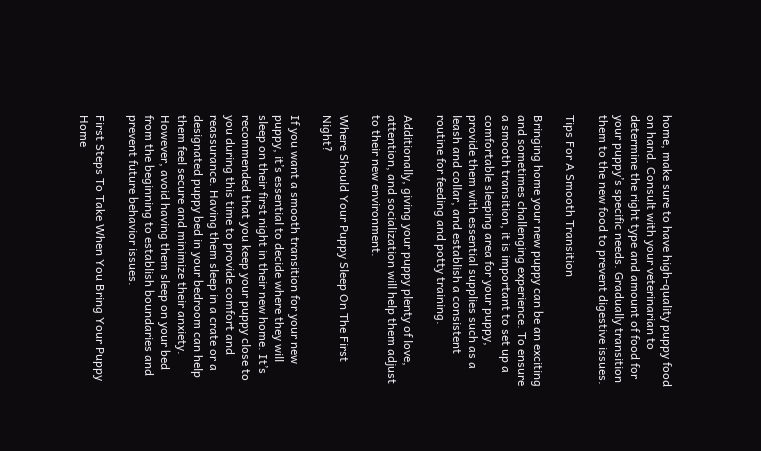home, make sure to have high-quality puppy food on hand. Consult with your veterinarian to determine the right type and amount of food for your puppy’s specific needs. Gradually transition them to the new food to prevent digestive issues.

Tips For A Smooth Transition

Bringing home your new puppy can be an exciting and sometimes challenging experience. To ensure a smooth transition, it is important to set up a comfortable sleeping area for your puppy, provide them with essential supplies such as a leash and collar, and establish a consistent routine for feeding and potty training.

Additionally, giving your puppy plenty of love, attention, and socialization will help them adjust to their new environment.

Where Should Your Puppy Sleep On The First Night?

If you want a smooth transition for your new puppy, it’s essential to decide where they will sleep on their first night in their new home. It’s recommended that you keep your puppy close to you during this time to provide comfort and reassurance. Having them sleep in a crate or a designated puppy bed in your bedroom can help them feel secure and minimize their anxiety. However, avoid having them sleep on your bed from the beginning to establish boundaries and prevent future behavior issues.

First Steps To Take When You Bring Your Puppy Home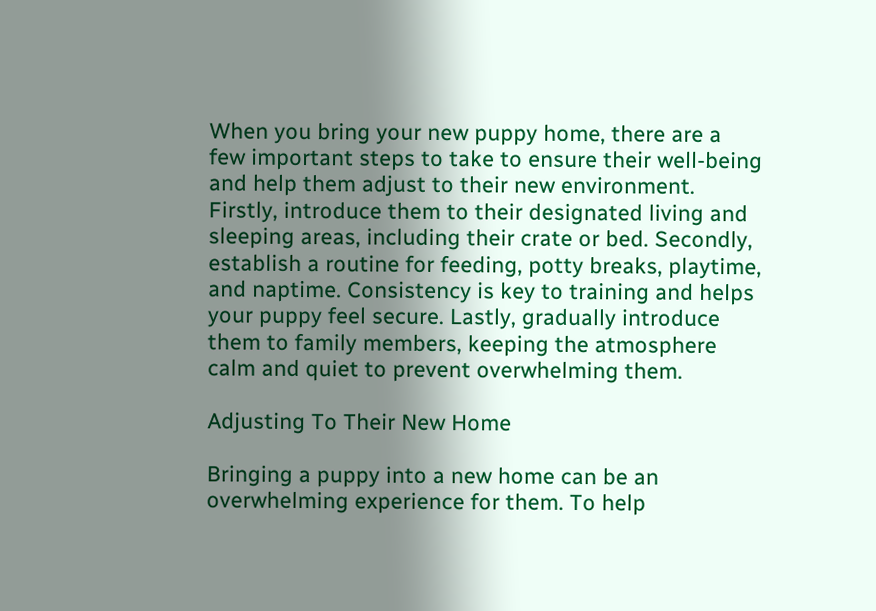When you bring your new puppy home, there are a few important steps to take to ensure their well-being and help them adjust to their new environment. Firstly, introduce them to their designated living and sleeping areas, including their crate or bed. Secondly, establish a routine for feeding, potty breaks, playtime, and naptime. Consistency is key to training and helps your puppy feel secure. Lastly, gradually introduce them to family members, keeping the atmosphere calm and quiet to prevent overwhelming them.

Adjusting To Their New Home

Bringing a puppy into a new home can be an overwhelming experience for them. To help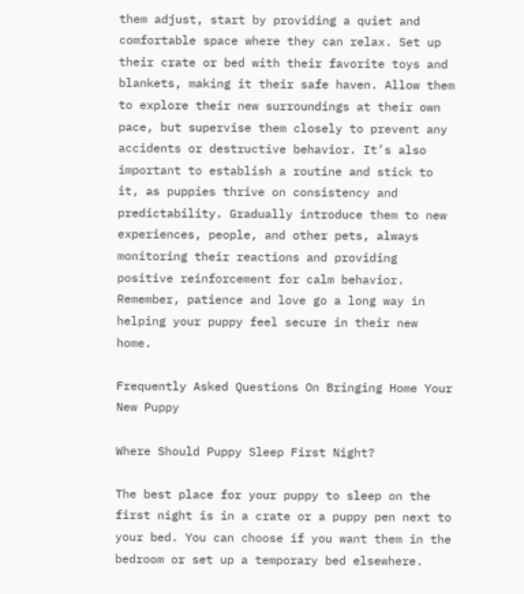them adjust, start by providing a quiet and comfortable space where they can relax. Set up their crate or bed with their favorite toys and blankets, making it their safe haven. Allow them to explore their new surroundings at their own pace, but supervise them closely to prevent any accidents or destructive behavior. It’s also important to establish a routine and stick to it, as puppies thrive on consistency and predictability. Gradually introduce them to new experiences, people, and other pets, always monitoring their reactions and providing positive reinforcement for calm behavior. Remember, patience and love go a long way in helping your puppy feel secure in their new home.

Frequently Asked Questions On Bringing Home Your New Puppy

Where Should Puppy Sleep First Night?

The best place for your puppy to sleep on the first night is in a crate or a puppy pen next to your bed. You can choose if you want them in the bedroom or set up a temporary bed elsewhere.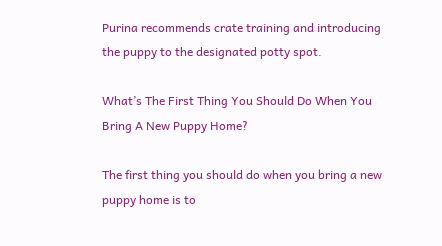Purina recommends crate training and introducing the puppy to the designated potty spot.

What’s The First Thing You Should Do When You Bring A New Puppy Home?

The first thing you should do when you bring a new puppy home is to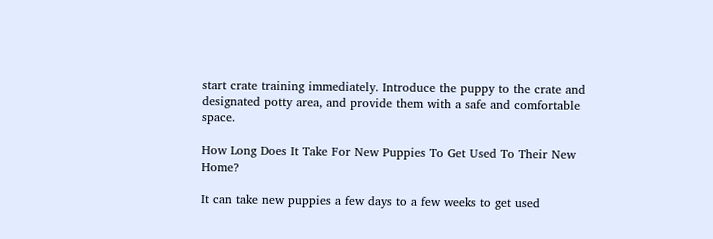start crate training immediately. Introduce the puppy to the crate and designated potty area, and provide them with a safe and comfortable space.

How Long Does It Take For New Puppies To Get Used To Their New Home?

It can take new puppies a few days to a few weeks to get used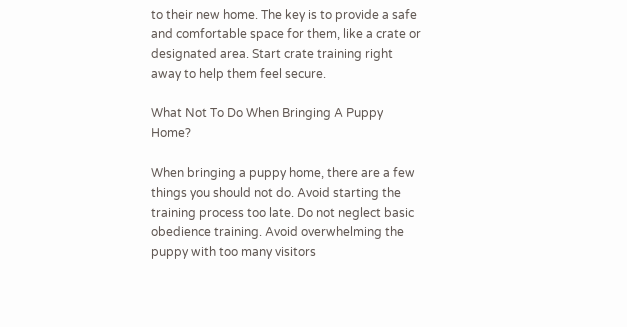to their new home. The key is to provide a safe and comfortable space for them, like a crate or designated area. Start crate training right away to help them feel secure.

What Not To Do When Bringing A Puppy Home?

When bringing a puppy home, there are a few things you should not do. Avoid starting the training process too late. Do not neglect basic obedience training. Avoid overwhelming the puppy with too many visitors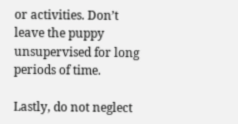or activities. Don’t leave the puppy unsupervised for long periods of time.

Lastly, do not neglect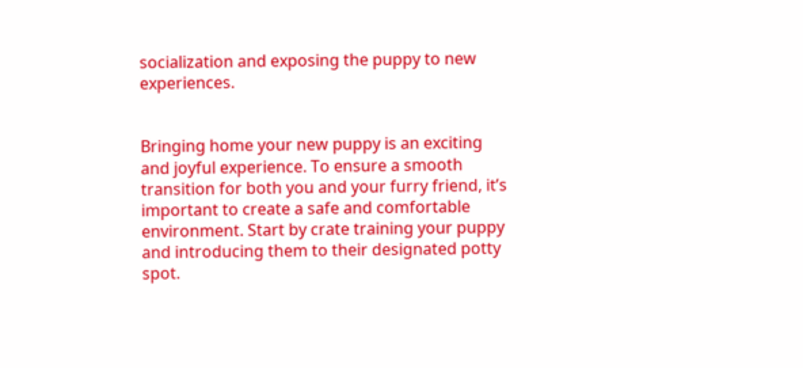socialization and exposing the puppy to new experiences.


Bringing home your new puppy is an exciting and joyful experience. To ensure a smooth transition for both you and your furry friend, it’s important to create a safe and comfortable environment. Start by crate training your puppy and introducing them to their designated potty spot.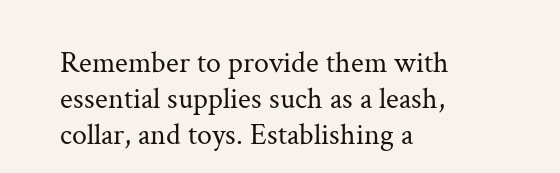Remember to provide them with essential supplies such as a leash, collar, and toys. Establishing a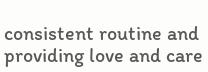consistent routine and providing love and care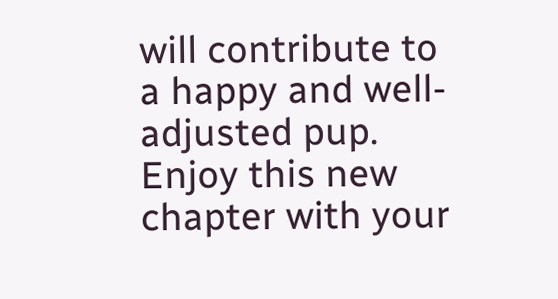will contribute to a happy and well-adjusted pup. Enjoy this new chapter with your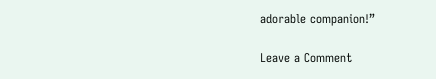adorable companion!”

Leave a Comment